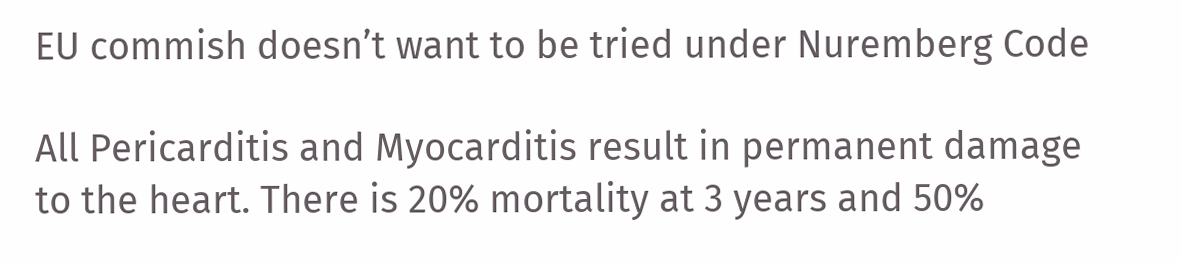EU commish doesn’t want to be tried under Nuremberg Code

All Pericarditis and Myocarditis result in permanent damage to the heart. There is 20% mortality at 3 years and 50%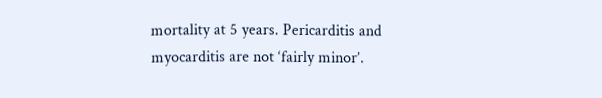mortality at 5 years. Pericarditis and myocarditis are not ‘fairly minor’.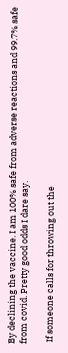By declining the vaccine. I am 100% safe from adverse reactions and 99.7% safe from covid. Pretty good odds I dare say.

 If someone calls for throwing out the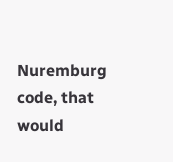Nuremburg code, that would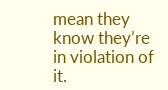mean they know they’re in violation of it.